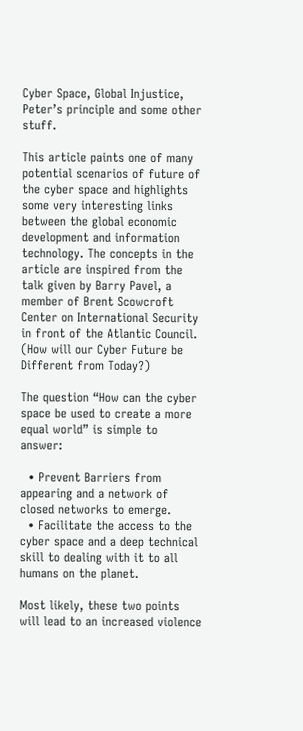Cyber Space, Global Injustice, Peter’s principle and some other stuff.

This article paints one of many potential scenarios of future of the cyber space and highlights some very interesting links between the global economic development and information technology. The concepts in the article are inspired from the talk given by Barry Pavel, a member of Brent Scowcroft Center on International Security in front of the Atlantic Council. (How will our Cyber Future be Different from Today?)

The question “How can the cyber space be used to create a more equal world” is simple to answer:

  • Prevent Barriers from appearing and a network of closed networks to emerge.
  • Facilitate the access to the cyber space and a deep technical skill to dealing with it to all humans on the planet.

Most likely, these two points will lead to an increased violence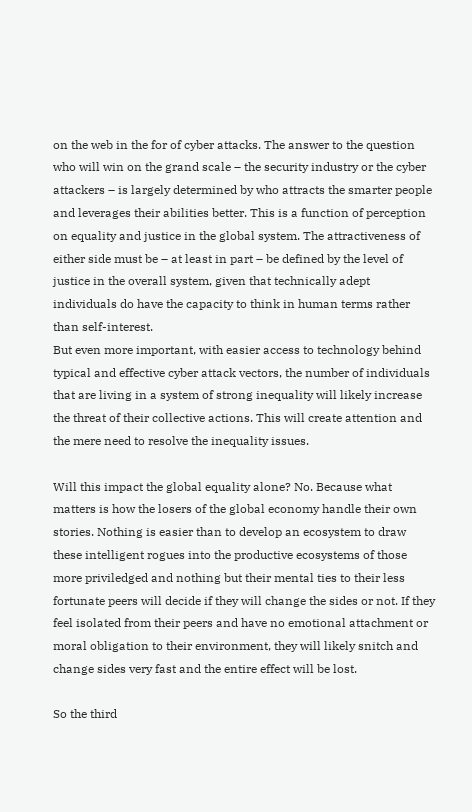on the web in the for of cyber attacks. The answer to the question who will win on the grand scale – the security industry or the cyber attackers – is largely determined by who attracts the smarter people and leverages their abilities better. This is a function of perception on equality and justice in the global system. The attractiveness of either side must be – at least in part – be defined by the level of justice in the overall system, given that technically adept individuals do have the capacity to think in human terms rather than self-interest.
But even more important, with easier access to technology behind typical and effective cyber attack vectors, the number of individuals that are living in a system of strong inequality will likely increase the threat of their collective actions. This will create attention and the mere need to resolve the inequality issues.

Will this impact the global equality alone? No. Because what matters is how the losers of the global economy handle their own stories. Nothing is easier than to develop an ecosystem to draw these intelligent rogues into the productive ecosystems of those more priviledged and nothing but their mental ties to their less fortunate peers will decide if they will change the sides or not. If they feel isolated from their peers and have no emotional attachment or moral obligation to their environment, they will likely snitch and change sides very fast and the entire effect will be lost.

So the third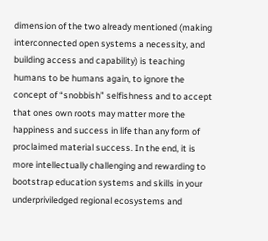dimension of the two already mentioned (making interconnected open systems a necessity, and building access and capability) is teaching humans to be humans again, to ignore the concept of “snobbish” selfishness and to accept that ones own roots may matter more the happiness and success in life than any form of proclaimed material success. In the end, it is more intellectually challenging and rewarding to bootstrap education systems and skills in your underpriviledged regional ecosystems and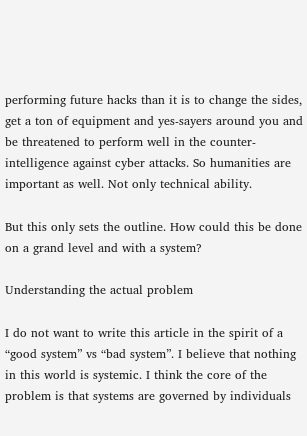performing future hacks than it is to change the sides, get a ton of equipment and yes-sayers around you and be threatened to perform well in the counter-intelligence against cyber attacks. So humanities are important as well. Not only technical ability.

But this only sets the outline. How could this be done on a grand level and with a system?

Understanding the actual problem

I do not want to write this article in the spirit of a “good system” vs “bad system”. I believe that nothing in this world is systemic. I think the core of the problem is that systems are governed by individuals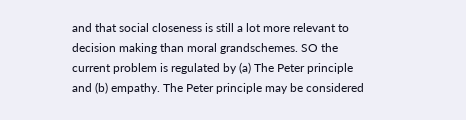and that social closeness is still a lot more relevant to decision making than moral grandschemes. SO the current problem is regulated by (a) The Peter principle and (b) empathy. The Peter principle may be considered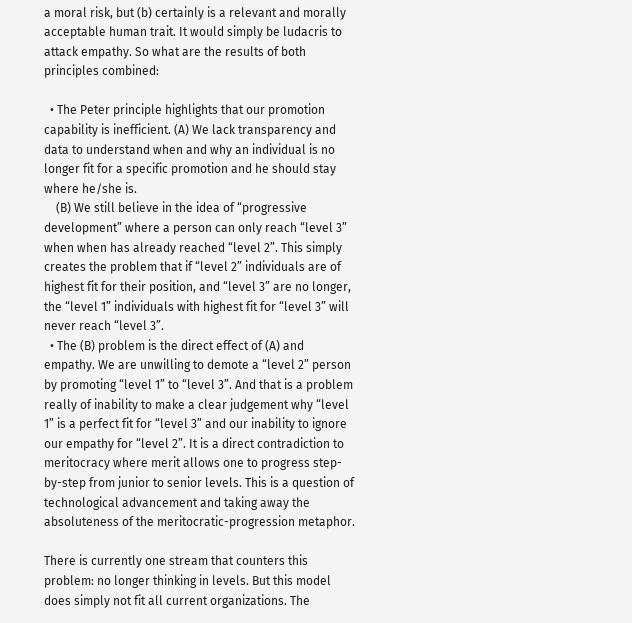a moral risk, but (b) certainly is a relevant and morally acceptable human trait. It would simply be ludacris to attack empathy. So what are the results of both principles combined:

  • The Peter principle highlights that our promotion capability is inefficient. (A) We lack transparency and data to understand when and why an individual is no longer fit for a specific promotion and he should stay where he/she is.
    (B) We still believe in the idea of “progressive development” where a person can only reach “level 3” when when has already reached “level 2”. This simply creates the problem that if “level 2” individuals are of highest fit for their position, and “level 3” are no longer, the “level 1” individuals with highest fit for “level 3” will never reach “level 3”.
  • The (B) problem is the direct effect of (A) and empathy. We are unwilling to demote a “level 2” person by promoting “level 1” to “level 3”. And that is a problem really of inability to make a clear judgement why “level 1” is a perfect fit for “level 3” and our inability to ignore our empathy for “level 2”. It is a direct contradiction to meritocracy where merit allows one to progress step-by-step from junior to senior levels. This is a question of technological advancement and taking away the absoluteness of the meritocratic-progression metaphor.

There is currently one stream that counters this problem: no longer thinking in levels. But this model does simply not fit all current organizations. The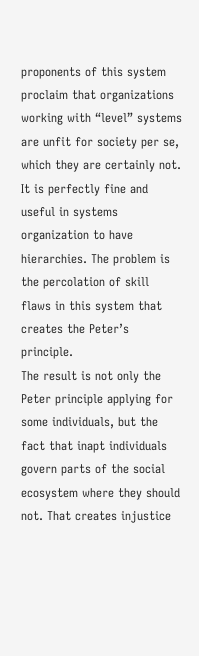proponents of this system proclaim that organizations working with “level” systems are unfit for society per se, which they are certainly not. It is perfectly fine and useful in systems organization to have hierarchies. The problem is the percolation of skill flaws in this system that creates the Peter’s principle.
The result is not only the Peter principle applying for some individuals, but the fact that inapt individuals govern parts of the social ecosystem where they should not. That creates injustice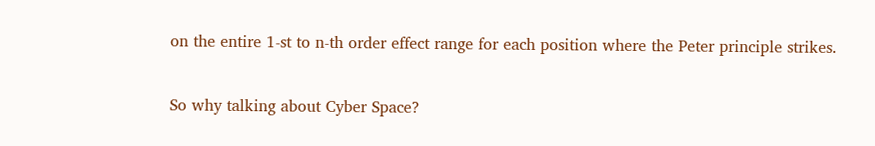on the entire 1-st to n-th order effect range for each position where the Peter principle strikes.

So why talking about Cyber Space?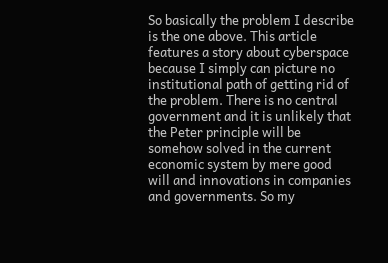So basically the problem I describe is the one above. This article features a story about cyberspace because I simply can picture no institutional path of getting rid of the problem. There is no central government and it is unlikely that the Peter principle will be somehow solved in the current economic system by mere good will and innovations in companies and governments. So my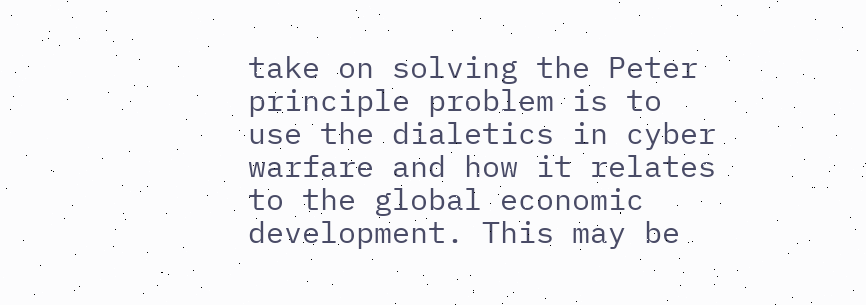take on solving the Peter principle problem is to use the dialetics in cyber warfare and how it relates to the global economic development. This may be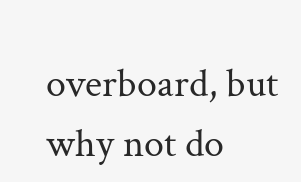overboard, but why not do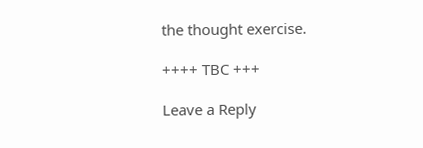the thought exercise.

++++ TBC +++

Leave a Reply